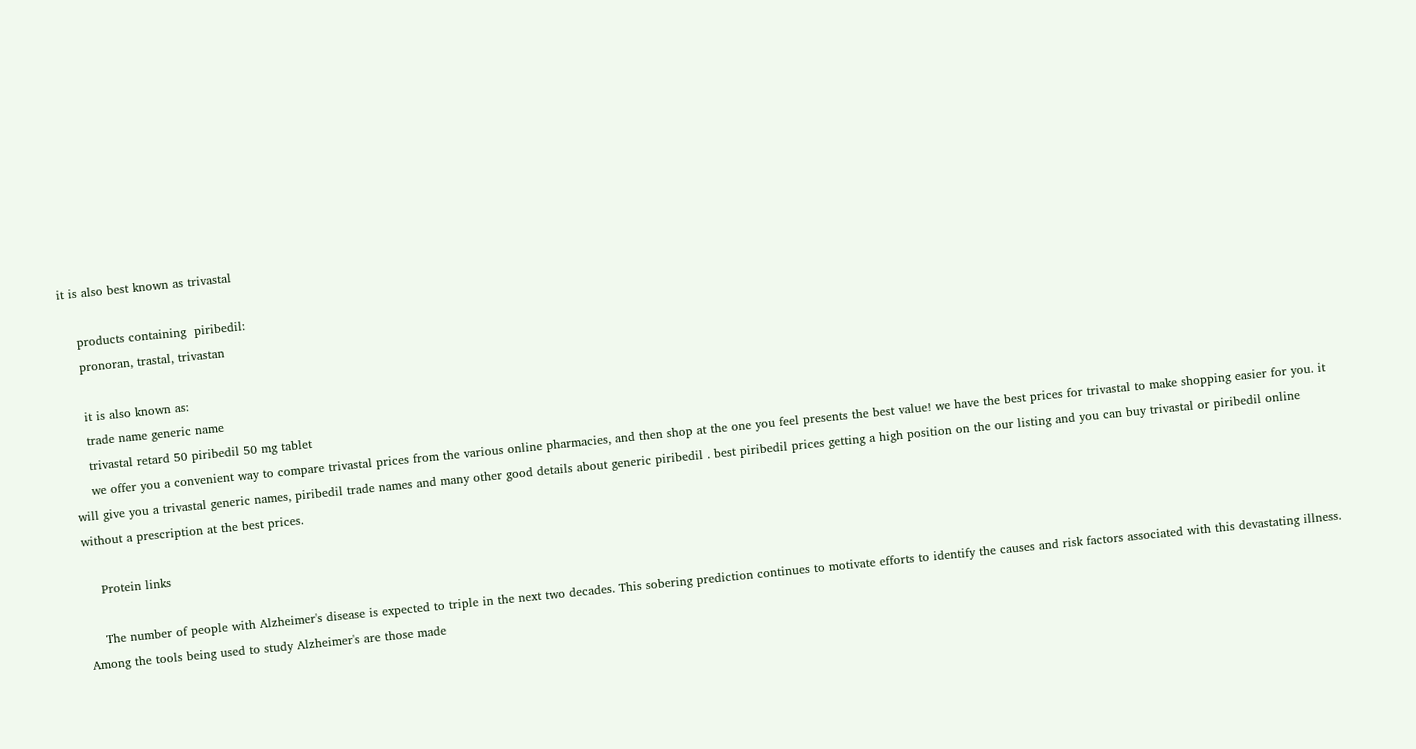it is also best known as trivastal

    products containing  piribedil:
    pronoran, trastal, trivastan

    it is also known as:
    trade name generic name
    trivastal retard 50 piribedil 50 mg tablet
    we offer you a convenient way to compare trivastal prices from the various online pharmacies, and then shop at the one you feel presents the best value! we have the best prices for trivastal to make shopping easier for you. it will give you a trivastal generic names, piribedil trade names and many other good details about generic piribedil . best piribedil prices getting a high position on the our listing and you can buy trivastal or piribedil online without a prescription at the best prices.

    Protein links

    The number of people with Alzheimer's disease is expected to triple in the next two decades. This sobering prediction continues to motivate efforts to identify the causes and risk factors associated with this devastating illness. Among the tools being used to study Alzheimer's are those made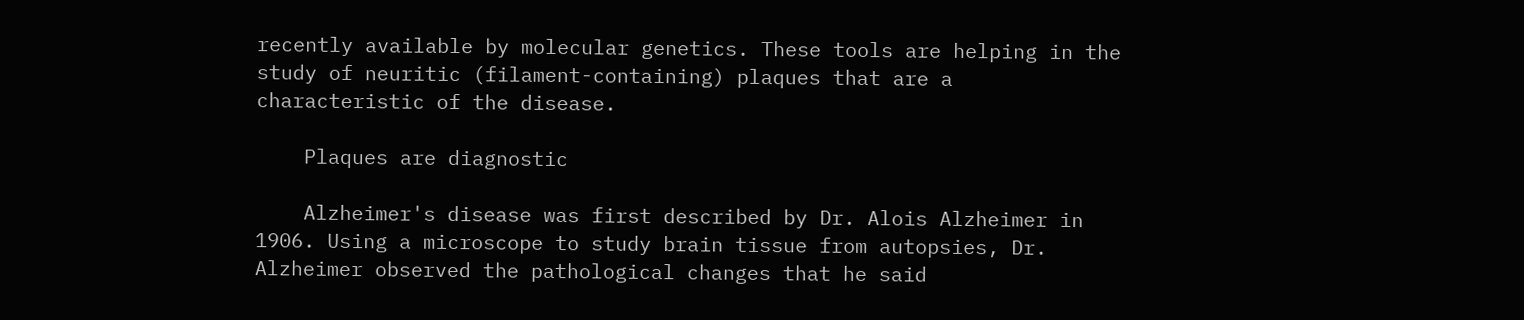recently available by molecular genetics. These tools are helping in the study of neuritic (filament-containing) plaques that are a characteristic of the disease.

    Plaques are diagnostic

    Alzheimer's disease was first described by Dr. Alois Alzheimer in 1906. Using a microscope to study brain tissue from autopsies, Dr. Alzheimer observed the pathological changes that he said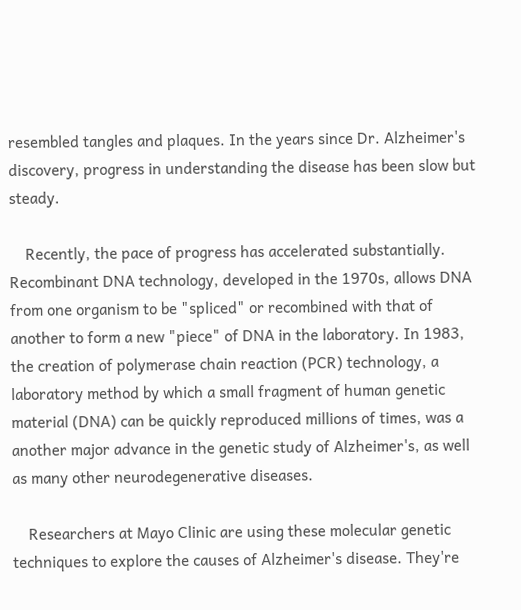resembled tangles and plaques. In the years since Dr. Alzheimer's discovery, progress in understanding the disease has been slow but steady.

    Recently, the pace of progress has accelerated substantially. Recombinant DNA technology, developed in the 1970s, allows DNA from one organism to be "spliced" or recombined with that of another to form a new "piece" of DNA in the laboratory. In 1983, the creation of polymerase chain reaction (PCR) technology, a laboratory method by which a small fragment of human genetic material (DNA) can be quickly reproduced millions of times, was a another major advance in the genetic study of Alzheimer's, as well as many other neurodegenerative diseases.

    Researchers at Mayo Clinic are using these molecular genetic techniques to explore the causes of Alzheimer's disease. They're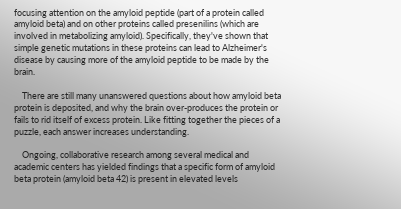focusing attention on the amyloid peptide (part of a protein called amyloid beta) and on other proteins called presenilins (which are involved in metabolizing amyloid). Specifically, they've shown that simple genetic mutations in these proteins can lead to Alzheimer's disease by causing more of the amyloid peptide to be made by the brain.

    There are still many unanswered questions about how amyloid beta protein is deposited, and why the brain over-produces the protein or fails to rid itself of excess protein. Like fitting together the pieces of a puzzle, each answer increases understanding.

    Ongoing, collaborative research among several medical and academic centers has yielded findings that a specific form of amyloid beta protein (amyloid beta 42) is present in elevated levels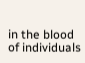in the blood of individuals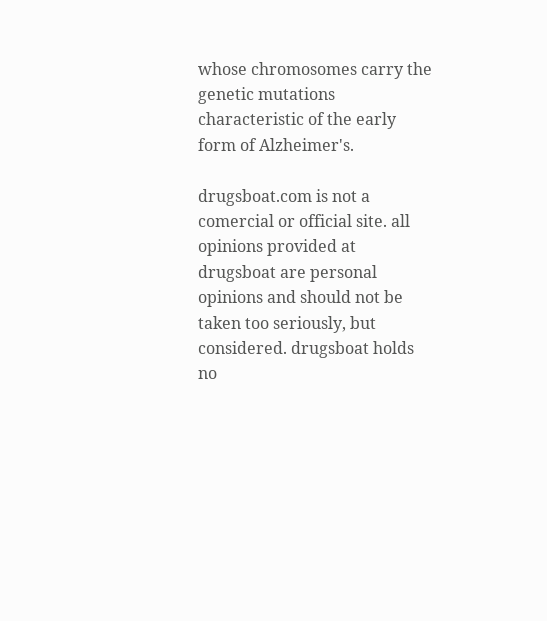whose chromosomes carry the genetic mutations characteristic of the early form of Alzheimer's.

drugsboat.com is not a comercial or official site. all opinions provided at drugsboat are personal opinions and should not be taken too seriously, but considered. drugsboat holds no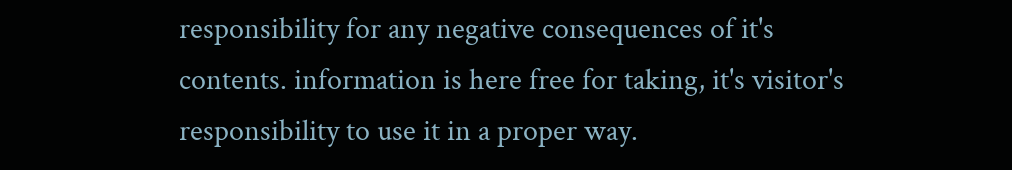responsibility for any negative consequences of it's contents. information is here free for taking, it's visitor's responsibility to use it in a proper way.